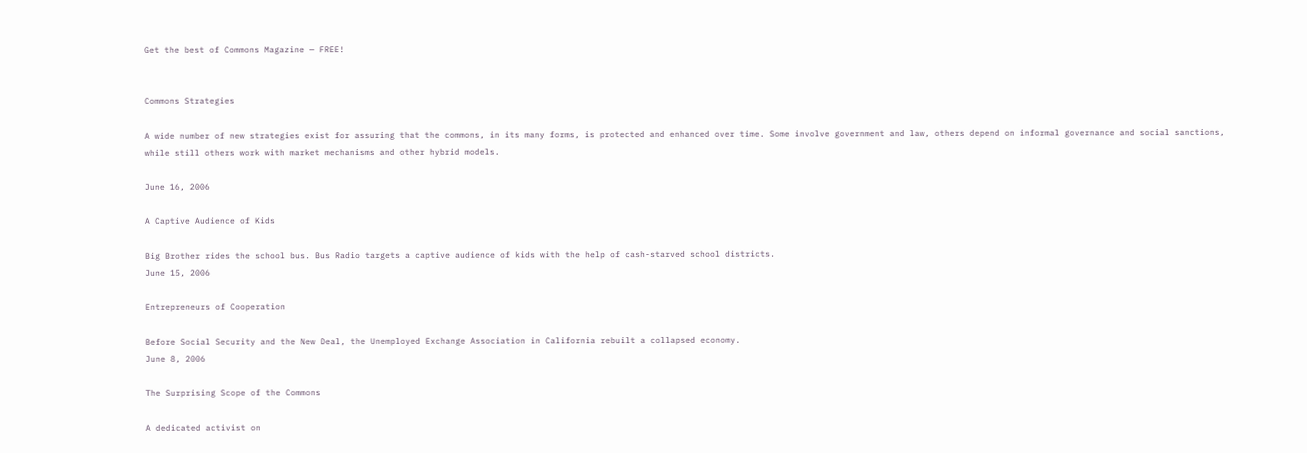Get the best of Commons Magazine — FREE!


Commons Strategies

A wide number of new strategies exist for assuring that the commons, in its many forms, is protected and enhanced over time. Some involve government and law, others depend on informal governance and social sanctions, while still others work with market mechanisms and other hybrid models.

June 16, 2006

A Captive Audience of Kids

Big Brother rides the school bus. Bus Radio targets a captive audience of kids with the help of cash-starved school districts.
June 15, 2006

Entrepreneurs of Cooperation

Before Social Security and the New Deal, the Unemployed Exchange Association in California rebuilt a collapsed economy.
June 8, 2006

The Surprising Scope of the Commons

A dedicated activist on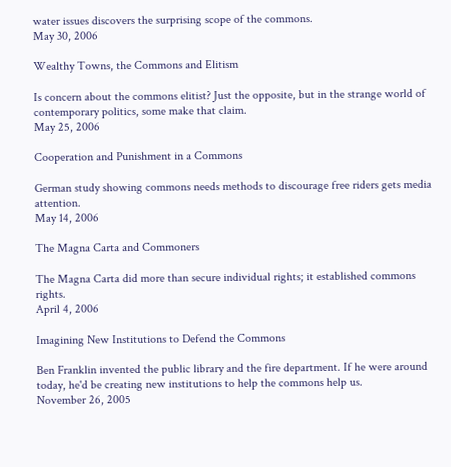water issues discovers the surprising scope of the commons.
May 30, 2006

Wealthy Towns, the Commons and Elitism

Is concern about the commons elitist? Just the opposite, but in the strange world of contemporary politics, some make that claim.
May 25, 2006

Cooperation and Punishment in a Commons

German study showing commons needs methods to discourage free riders gets media attention.
May 14, 2006

The Magna Carta and Commoners

The Magna Carta did more than secure individual rights; it established commons rights.
April 4, 2006

Imagining New Institutions to Defend the Commons

Ben Franklin invented the public library and the fire department. If he were around today, he'd be creating new institutions to help the commons help us.
November 26, 2005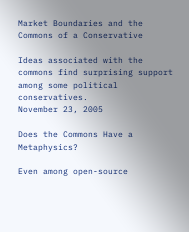Market Boundaries and the Commons of a Conservative

Ideas associated with the commons find surprising support among some political conservatives.
November 23, 2005

Does the Commons Have a Metaphysics?

Even among open-source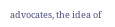advocates, the idea of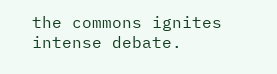the commons ignites intense debate.